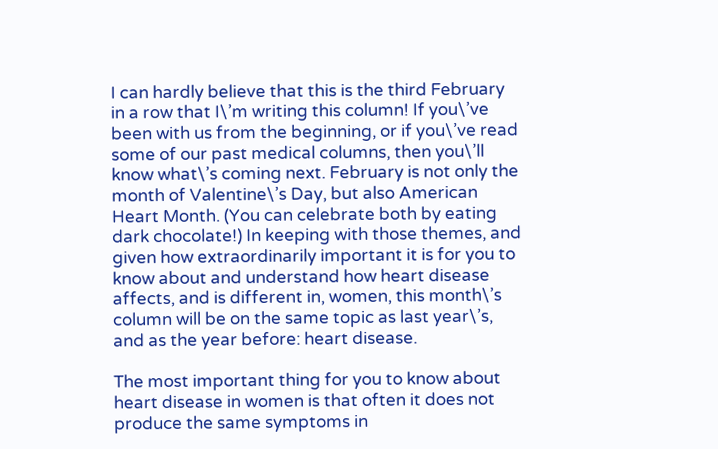I can hardly believe that this is the third February in a row that I\’m writing this column! If you\’ve been with us from the beginning, or if you\’ve read some of our past medical columns, then you\’ll know what\’s coming next. February is not only the month of Valentine\’s Day, but also American Heart Month. (You can celebrate both by eating dark chocolate!) In keeping with those themes, and given how extraordinarily important it is for you to know about and understand how heart disease affects, and is different in, women, this month\’s column will be on the same topic as last year\’s, and as the year before: heart disease.

The most important thing for you to know about heart disease in women is that often it does not produce the same symptoms in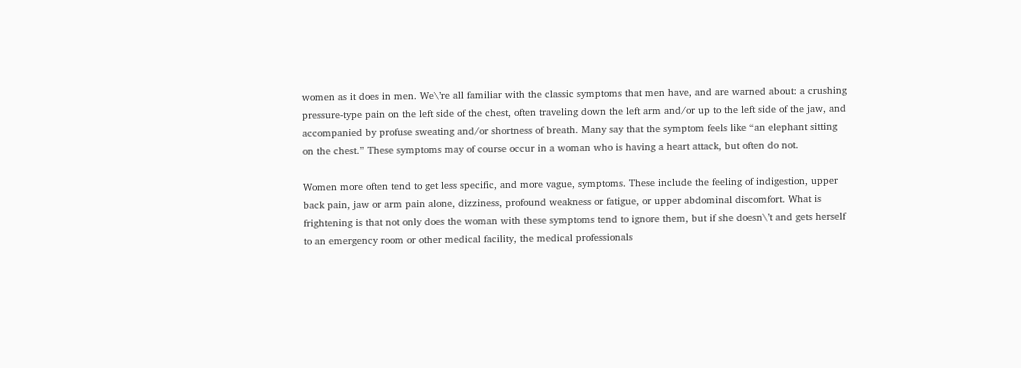women as it does in men. We\’re all familiar with the classic symptoms that men have, and are warned about: a crushing pressure-type pain on the left side of the chest, often traveling down the left arm and/or up to the left side of the jaw, and accompanied by profuse sweating and/or shortness of breath. Many say that the symptom feels like “an elephant sitting on the chest.” These symptoms may of course occur in a woman who is having a heart attack, but often do not.

Women more often tend to get less specific, and more vague, symptoms. These include the feeling of indigestion, upper back pain, jaw or arm pain alone, dizziness, profound weakness or fatigue, or upper abdominal discomfort. What is frightening is that not only does the woman with these symptoms tend to ignore them, but if she doesn\’t and gets herself to an emergency room or other medical facility, the medical professionals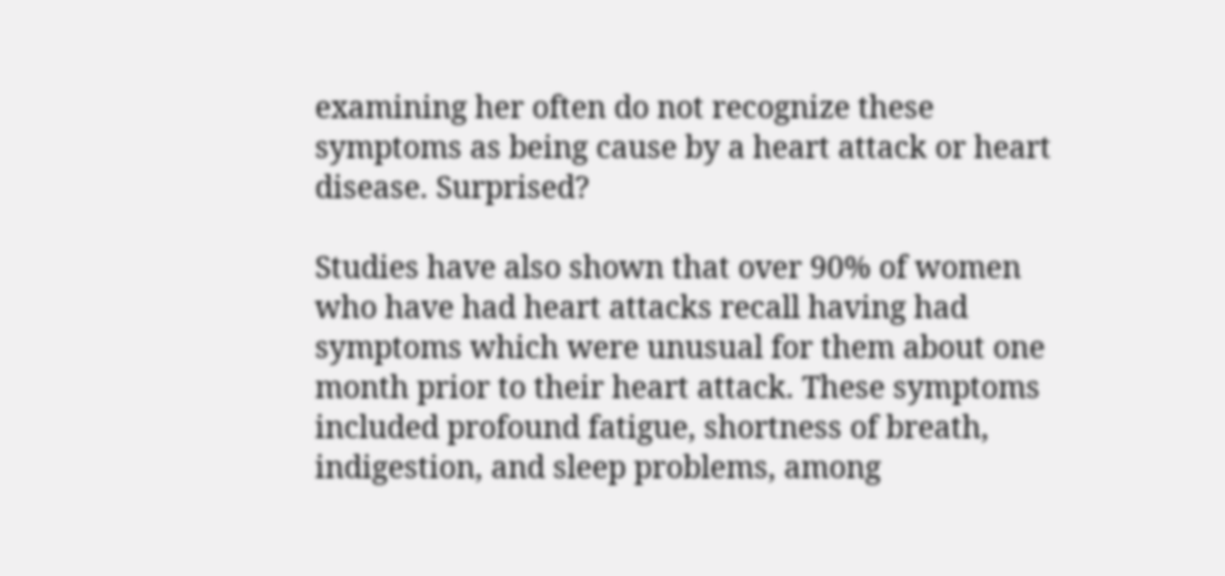examining her often do not recognize these symptoms as being cause by a heart attack or heart disease. Surprised?

Studies have also shown that over 90% of women who have had heart attacks recall having had symptoms which were unusual for them about one month prior to their heart attack. These symptoms included profound fatigue, shortness of breath, indigestion, and sleep problems, among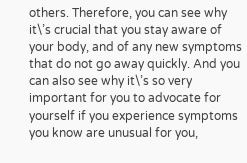others. Therefore, you can see why it\’s crucial that you stay aware of your body, and of any new symptoms that do not go away quickly. And you can also see why it\’s so very important for you to advocate for yourself if you experience symptoms you know are unusual for you,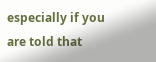especially if you are told that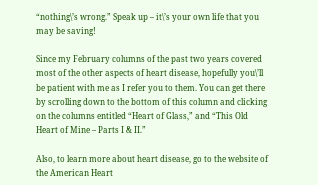“nothing\’s wrong.” Speak up – it\’s your own life that you may be saving!

Since my February columns of the past two years covered most of the other aspects of heart disease, hopefully you\’ll be patient with me as I refer you to them. You can get there by scrolling down to the bottom of this column and clicking on the columns entitled “Heart of Glass,” and “This Old Heart of Mine – Parts I & II.”

Also, to learn more about heart disease, go to the website of the American Heart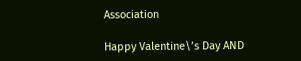Association

Happy Valentine\’s Day AND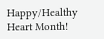Happy/Healthy Heart Month!